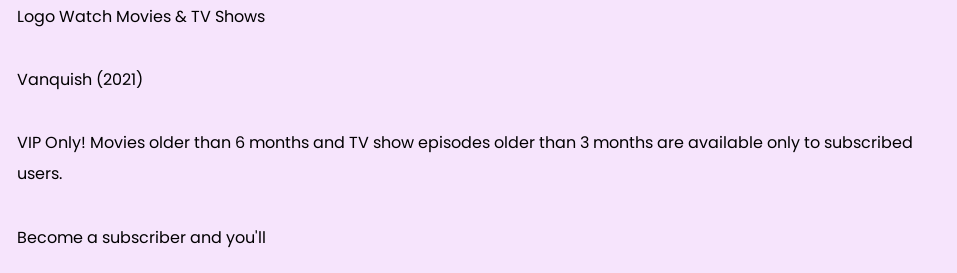Logo Watch Movies & TV Shows

Vanquish (2021)

VIP Only! Movies older than 6 months and TV show episodes older than 3 months are available only to subscribed users.

Become a subscriber and you'll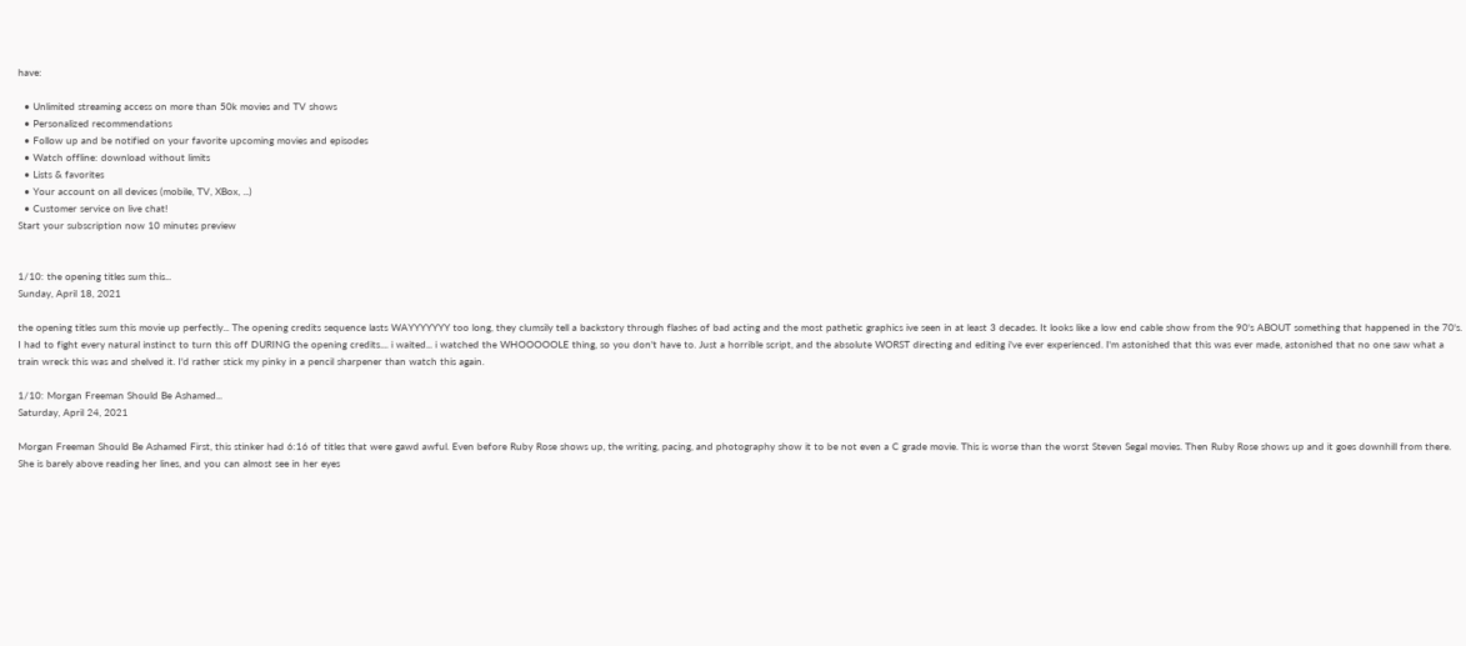have:

  • Unlimited streaming access on more than 50k movies and TV shows
  • Personalized recommendations
  • Follow up and be notified on your favorite upcoming movies and episodes
  • Watch offline: download without limits
  • Lists & favorites
  • Your account on all devices (mobile, TV, XBox, ...)
  • Customer service on live chat!
Start your subscription now 10 minutes preview


1/10: the opening titles sum this...
Sunday, April 18, 2021

the opening titles sum this movie up perfectly... The opening credits sequence lasts WAYYYYYYY too long, they clumsily tell a backstory through flashes of bad acting and the most pathetic graphics ive seen in at least 3 decades. It looks like a low end cable show from the 90's ABOUT something that happened in the 70's. I had to fight every natural instinct to turn this off DURING the opening credits.... i waited... i watched the WHOOOOOLE thing, so you don't have to. Just a horrible script, and the absolute WORST directing and editing i've ever experienced. I'm astonished that this was ever made, astonished that no one saw what a train wreck this was and shelved it. I'd rather stick my pinky in a pencil sharpener than watch this again.

1/10: Morgan Freeman Should Be Ashamed...
Saturday, April 24, 2021

Morgan Freeman Should Be Ashamed First, this stinker had 6:16 of titles that were gawd awful. Even before Ruby Rose shows up, the writing, pacing, and photography show it to be not even a C grade movie. This is worse than the worst Steven Segal movies. Then Ruby Rose shows up and it goes downhill from there. She is barely above reading her lines, and you can almost see in her eyes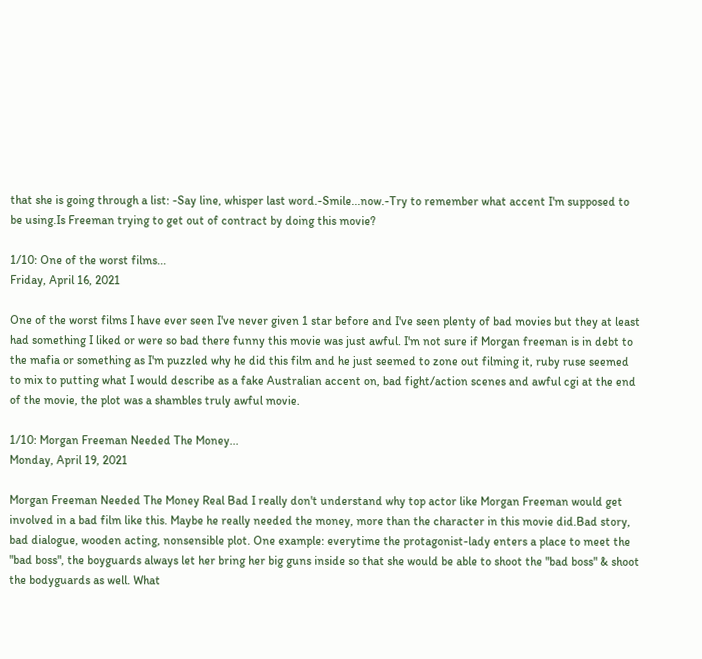that she is going through a list: -Say line, whisper last word.-Smile...now.-Try to remember what accent I'm supposed to be using.Is Freeman trying to get out of contract by doing this movie?

1/10: One of the worst films...
Friday, April 16, 2021

One of the worst films I have ever seen I've never given 1 star before and I've seen plenty of bad movies but they at least had something I liked or were so bad there funny this movie was just awful. I'm not sure if Morgan freeman is in debt to the mafia or something as I'm puzzled why he did this film and he just seemed to zone out filming it, ruby ruse seemed to mix to putting what I would describe as a fake Australian accent on, bad fight/action scenes and awful cgi at the end of the movie, the plot was a shambles truly awful movie.

1/10: Morgan Freeman Needed The Money...
Monday, April 19, 2021

Morgan Freeman Needed The Money Real Bad I really don't understand why top actor like Morgan Freeman would get involved in a bad film like this. Maybe he really needed the money, more than the character in this movie did.Bad story, bad dialogue, wooden acting, nonsensible plot. One example: everytime the protagonist-lady enters a place to meet the "bad boss", the boyguards always let her bring her big guns inside so that she would be able to shoot the "bad boss" & shoot the bodyguards as well. What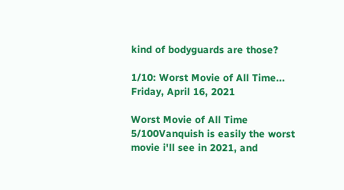kind of bodyguards are those?

1/10: Worst Movie of All Time...
Friday, April 16, 2021

Worst Movie of All Time 5/100Vanquish is easily the worst movie i'll see in 2021, and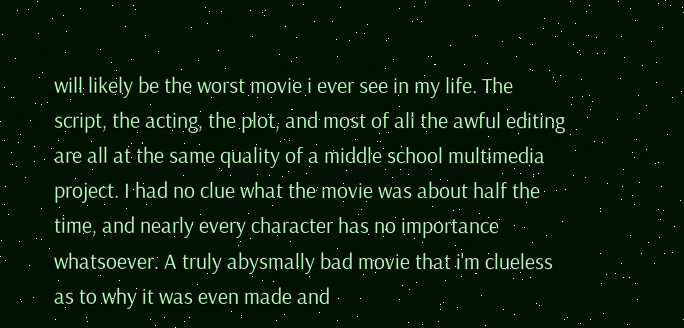will likely be the worst movie i ever see in my life. The script, the acting, the plot, and most of all the awful editing are all at the same quality of a middle school multimedia project. I had no clue what the movie was about half the time, and nearly every character has no importance whatsoever. A truly abysmally bad movie that i'm clueless as to why it was even made and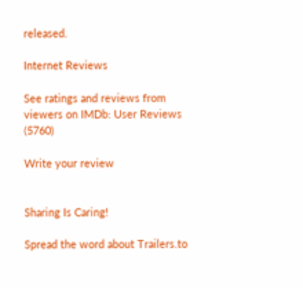released.

Internet Reviews

See ratings and reviews from viewers on IMDb: User Reviews (5760)

Write your review


Sharing Is Caring!

Spread the word about Trailers.to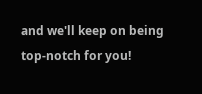and we'll keep on being top-notch for you!